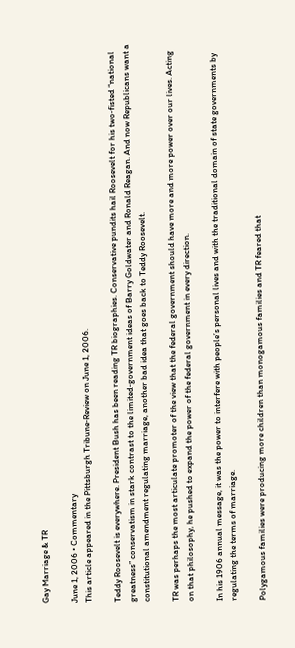Gay Marriage & TR

June 1, 2006 • Commentary
This article appeared in the Pittsburgh Tribune‐Review on June 1, 2006.

Teddy Roosevelt is everywhere. President Bush has been reading TR biographies. Conservative pundits hail Roosevelt for his two‐fisted “national greatness” conservatism in stark contrast to the limited‐government ideas of Barry Goldwater and Ronald Reagan. And now Republicans want a constitutional amendment regulating marriage, another bad idea that goes back to Teddy Roosevelt.

TR was perhaps the most articulate promoter of the view that the federal government should have more and more power over our lives. Acting on that philosophy, he pushed to expand the power of the federal government in every direction.

In his 1906 annual message, it was the power to interfere with people’s personal lives and with the traditional domain of state governments by regulating the terms of marriage.

Polygamous families were producing more children than monogamous families and TR feared that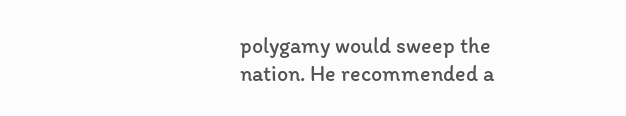polygamy would sweep the nation. He recommended a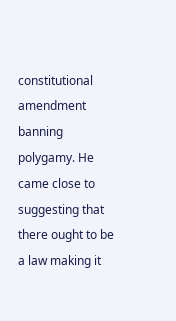constitutional amendment banning polygamy. He came close to suggesting that there ought to be a law making it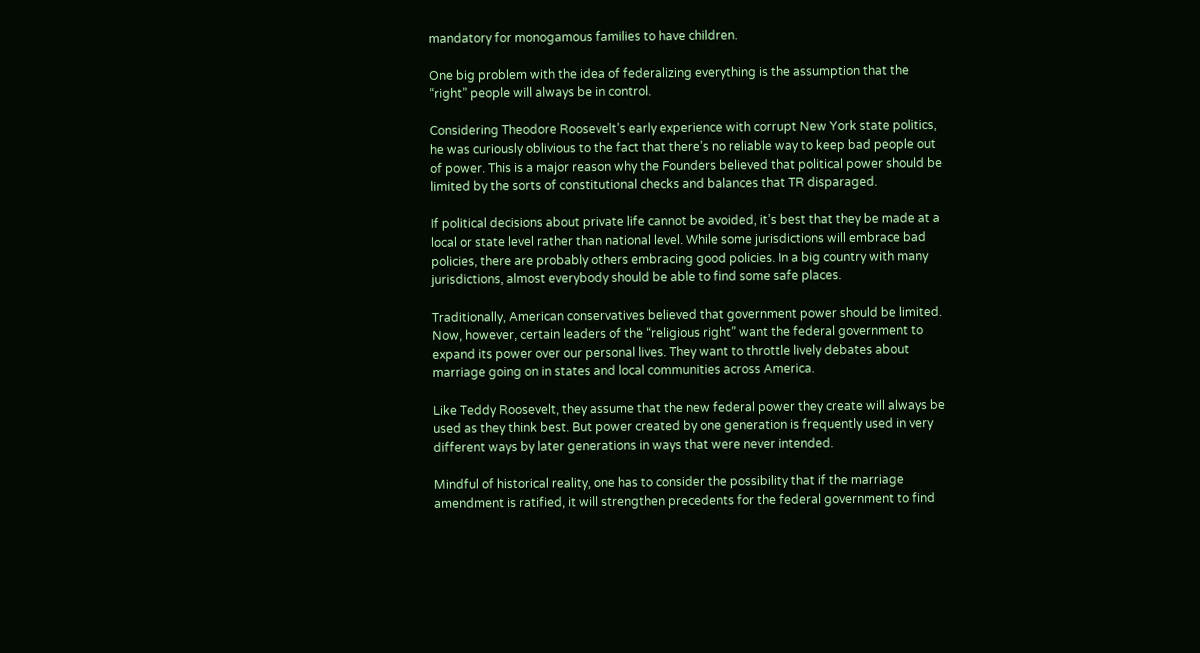mandatory for monogamous families to have children.

One big problem with the idea of federalizing everything is the assumption that the “right” people will always be in control.

Considering Theodore Roosevelt’s early experience with corrupt New York state politics, he was curiously oblivious to the fact that there’s no reliable way to keep bad people out of power. This is a major reason why the Founders believed that political power should be limited by the sorts of constitutional checks and balances that TR disparaged.

If political decisions about private life cannot be avoided, it’s best that they be made at a local or state level rather than national level. While some jurisdictions will embrace bad policies, there are probably others embracing good policies. In a big country with many jurisdictions, almost everybody should be able to find some safe places.

Traditionally, American conservatives believed that government power should be limited. Now, however, certain leaders of the “religious right” want the federal government to expand its power over our personal lives. They want to throttle lively debates about marriage going on in states and local communities across America.

Like Teddy Roosevelt, they assume that the new federal power they create will always be used as they think best. But power created by one generation is frequently used in very different ways by later generations in ways that were never intended.

Mindful of historical reality, one has to consider the possibility that if the marriage amendment is ratified, it will strengthen precedents for the federal government to find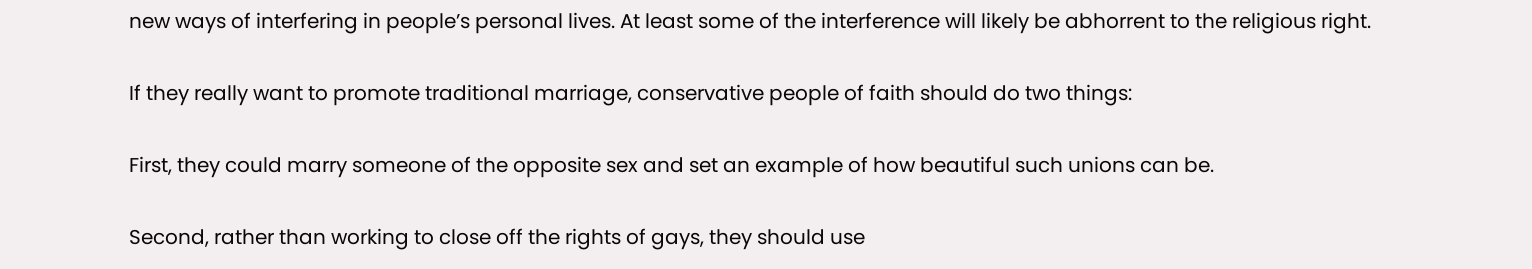new ways of interfering in people’s personal lives. At least some of the interference will likely be abhorrent to the religious right.

If they really want to promote traditional marriage, conservative people of faith should do two things:

First, they could marry someone of the opposite sex and set an example of how beautiful such unions can be.

Second, rather than working to close off the rights of gays, they should use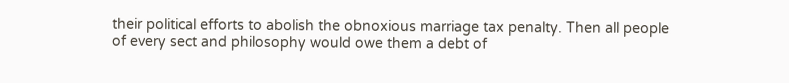their political efforts to abolish the obnoxious marriage tax penalty. Then all people of every sect and philosophy would owe them a debt of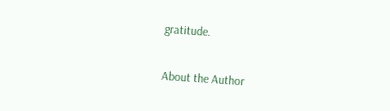gratitude.

About the Author